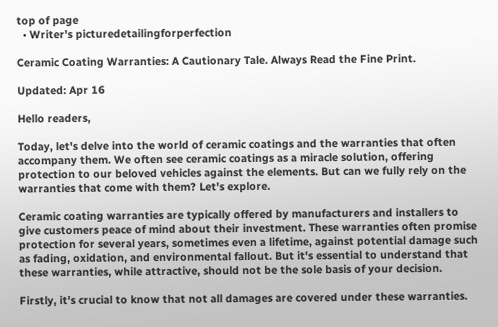top of page
  • Writer's picturedetailingforperfection

Ceramic Coating Warranties: A Cautionary Tale. Always Read the Fine Print.

Updated: Apr 16

Hello readers,

Today, let's delve into the world of ceramic coatings and the warranties that often accompany them. We often see ceramic coatings as a miracle solution, offering protection to our beloved vehicles against the elements. But can we fully rely on the warranties that come with them? Let's explore.

Ceramic coating warranties are typically offered by manufacturers and installers to give customers peace of mind about their investment. These warranties often promise protection for several years, sometimes even a lifetime, against potential damage such as fading, oxidation, and environmental fallout. But it's essential to understand that these warranties, while attractive, should not be the sole basis of your decision.

Firstly, it's crucial to know that not all damages are covered under these warranties.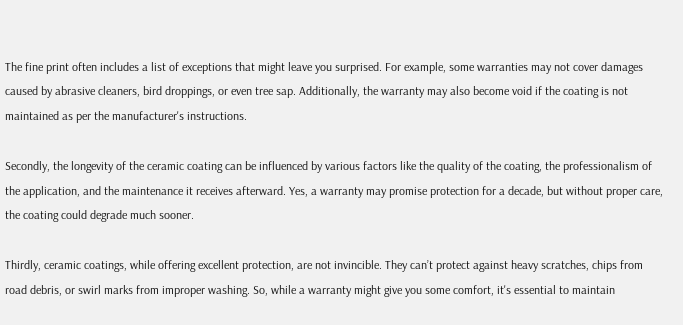The fine print often includes a list of exceptions that might leave you surprised. For example, some warranties may not cover damages caused by abrasive cleaners, bird droppings, or even tree sap. Additionally, the warranty may also become void if the coating is not maintained as per the manufacturer's instructions.

Secondly, the longevity of the ceramic coating can be influenced by various factors like the quality of the coating, the professionalism of the application, and the maintenance it receives afterward. Yes, a warranty may promise protection for a decade, but without proper care, the coating could degrade much sooner.

Thirdly, ceramic coatings, while offering excellent protection, are not invincible. They can’t protect against heavy scratches, chips from road debris, or swirl marks from improper washing. So, while a warranty might give you some comfort, it's essential to maintain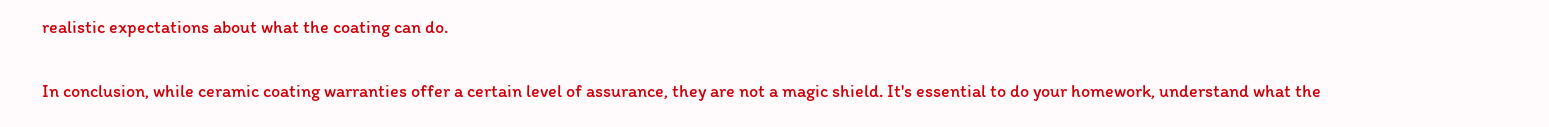realistic expectations about what the coating can do.

In conclusion, while ceramic coating warranties offer a certain level of assurance, they are not a magic shield. It's essential to do your homework, understand what the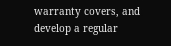warranty covers, and develop a regular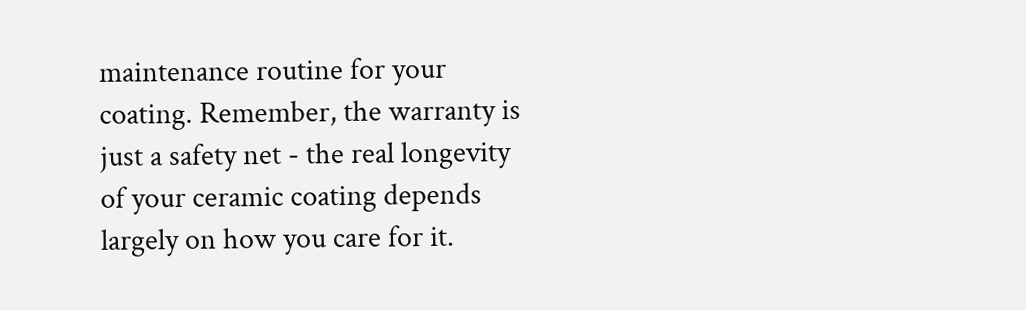maintenance routine for your coating. Remember, the warranty is just a safety net - the real longevity of your ceramic coating depends largely on how you care for it.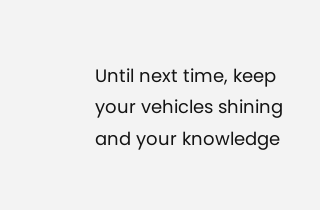Until next time, keep your vehicles shining and your knowledge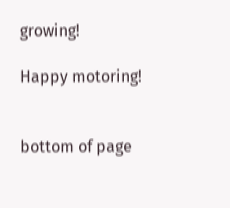growing!

Happy motoring!


bottom of page